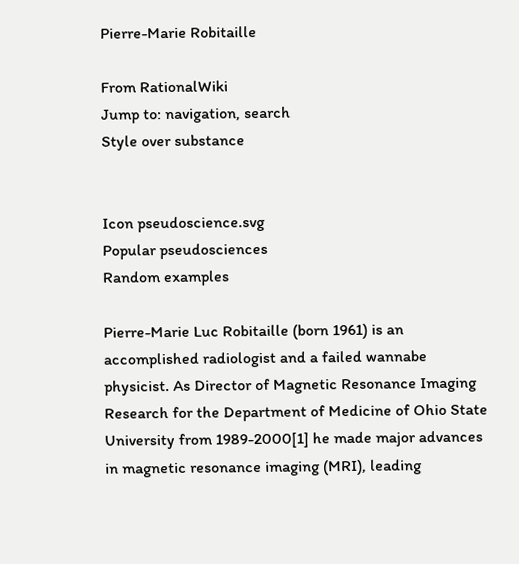Pierre-Marie Robitaille

From RationalWiki
Jump to: navigation, search
Style over substance


Icon pseudoscience.svg
Popular pseudosciences
Random examples

Pierre-Marie Luc Robitaille (born 1961) is an accomplished radiologist and a failed wannabe physicist. As Director of Magnetic Resonance Imaging Research for the Department of Medicine of Ohio State University from 1989-2000[1] he made major advances in magnetic resonance imaging (MRI), leading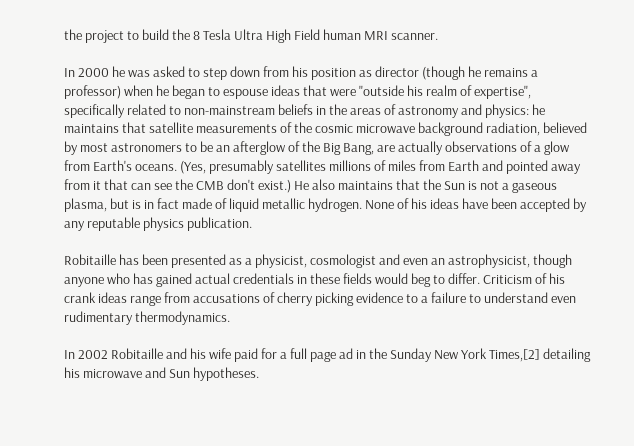the project to build the 8 Tesla Ultra High Field human MRI scanner.

In 2000 he was asked to step down from his position as director (though he remains a professor) when he began to espouse ideas that were "outside his realm of expertise", specifically related to non-mainstream beliefs in the areas of astronomy and physics: he maintains that satellite measurements of the cosmic microwave background radiation, believed by most astronomers to be an afterglow of the Big Bang, are actually observations of a glow from Earth's oceans. (Yes, presumably satellites millions of miles from Earth and pointed away from it that can see the CMB don't exist.) He also maintains that the Sun is not a gaseous plasma, but is in fact made of liquid metallic hydrogen. None of his ideas have been accepted by any reputable physics publication.

Robitaille has been presented as a physicist, cosmologist and even an astrophysicist, though anyone who has gained actual credentials in these fields would beg to differ. Criticism of his crank ideas range from accusations of cherry picking evidence to a failure to understand even rudimentary thermodynamics.

In 2002 Robitaille and his wife paid for a full page ad in the Sunday New York Times,[2] detailing his microwave and Sun hypotheses.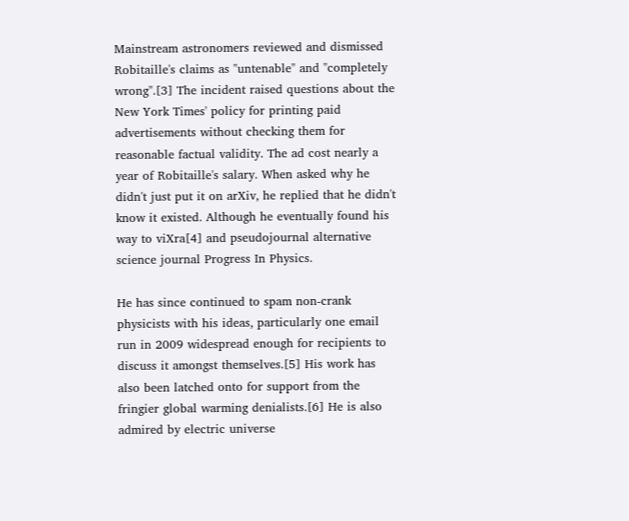Mainstream astronomers reviewed and dismissed Robitaille's claims as "untenable" and "completely wrong".[3] The incident raised questions about the New York Times' policy for printing paid advertisements without checking them for reasonable factual validity. The ad cost nearly a year of Robitaille's salary. When asked why he didn't just put it on arXiv, he replied that he didn't know it existed. Although he eventually found his way to viXra[4] and pseudojournal alternative science journal Progress In Physics.

He has since continued to spam non-crank physicists with his ideas, particularly one email run in 2009 widespread enough for recipients to discuss it amongst themselves.[5] His work has also been latched onto for support from the fringier global warming denialists.[6] He is also admired by electric universe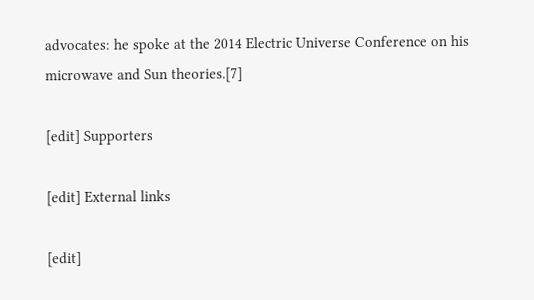advocates: he spoke at the 2014 Electric Universe Conference on his microwave and Sun theories.[7]

[edit] Supporters

[edit] External links

[edit]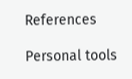References

Personal tools